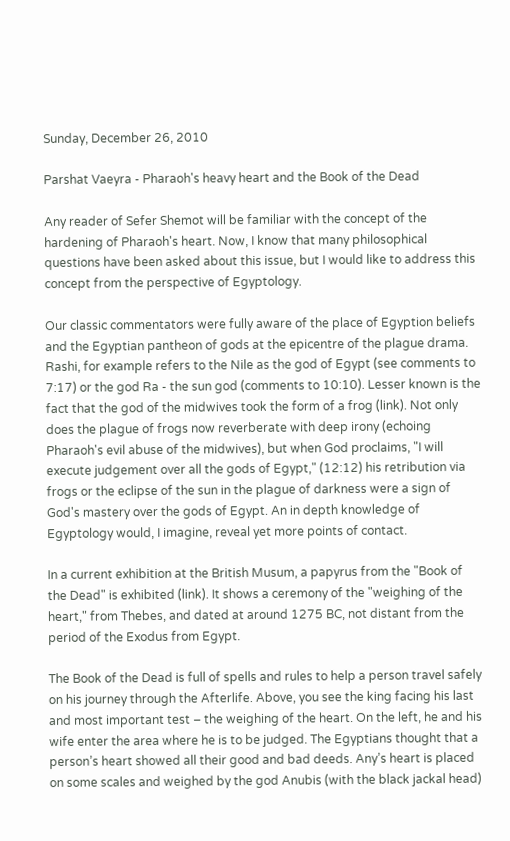Sunday, December 26, 2010

Parshat Vaeyra - Pharaoh's heavy heart and the Book of the Dead

Any reader of Sefer Shemot will be familiar with the concept of the hardening of Pharaoh's heart. Now, I know that many philosophical questions have been asked about this issue, but I would like to address this concept from the perspective of Egyptology.

Our classic commentators were fully aware of the place of Egyption beliefs and the Egyptian pantheon of gods at the epicentre of the plague drama. Rashi, for example refers to the Nile as the god of Egypt (see comments to 7:17) or the god Ra - the sun god (comments to 10:10). Lesser known is the fact that the god of the midwives took the form of a frog (link). Not only does the plague of frogs now reverberate with deep irony (echoing Pharaoh's evil abuse of the midwives), but when God proclaims, "I will execute judgement over all the gods of Egypt," (12:12) his retribution via frogs or the eclipse of the sun in the plague of darkness were a sign of God's mastery over the gods of Egypt. An in depth knowledge of Egyptology would, I imagine, reveal yet more points of contact.

In a current exhibition at the British Musum, a papyrus from the "Book of the Dead" is exhibited (link). It shows a ceremony of the "weighing of the heart," from Thebes, and dated at around 1275 BC, not distant from the period of the Exodus from Egypt.

The Book of the Dead is full of spells and rules to help a person travel safely on his journey through the Afterlife. Above, you see the king facing his last and most important test – the weighing of the heart. On the left, he and his wife enter the area where he is to be judged. The Egyptians thought that a person’s heart showed all their good and bad deeds. Any’s heart is placed on some scales and weighed by the god Anubis (with the black jackal head)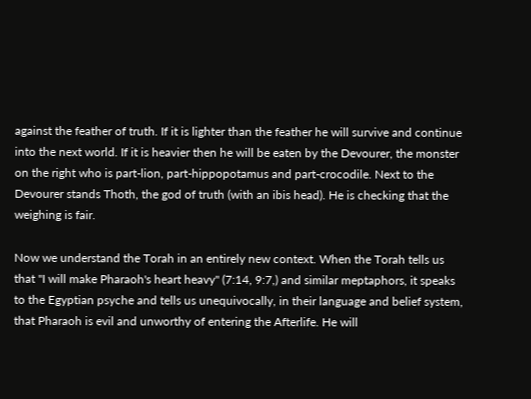against the feather of truth. If it is lighter than the feather he will survive and continue into the next world. If it is heavier then he will be eaten by the Devourer, the monster on the right who is part-lion, part-hippopotamus and part-crocodile. Next to the Devourer stands Thoth, the god of truth (with an ibis head). He is checking that the weighing is fair.

Now we understand the Torah in an entirely new context. When the Torah tells us that "I will make Pharaoh's heart heavy" (7:14, 9:7,) and similar meptaphors, it speaks to the Egyptian psyche and tells us unequivocally, in their language and belief system, that Pharaoh is evil and unworthy of entering the Afterlife. He will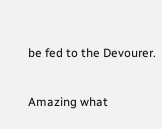be fed to the Devourer.

Amazing what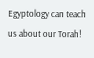Egyptology can teach us about our Torah!